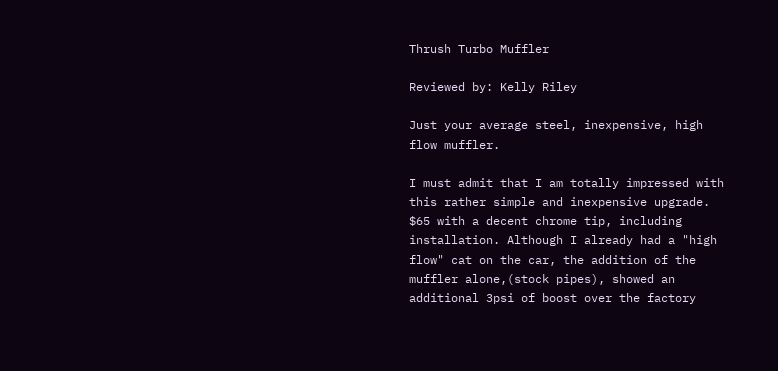Thrush Turbo Muffler

Reviewed by: Kelly Riley

Just your average steel, inexpensive, high flow muffler.

I must admit that I am totally impressed with this rather simple and inexpensive upgrade. $65 with a decent chrome tip, including installation. Although I already had a "high flow" cat on the car, the addition of the muffler alone,(stock pipes), showed an additional 3psi of boost over the factory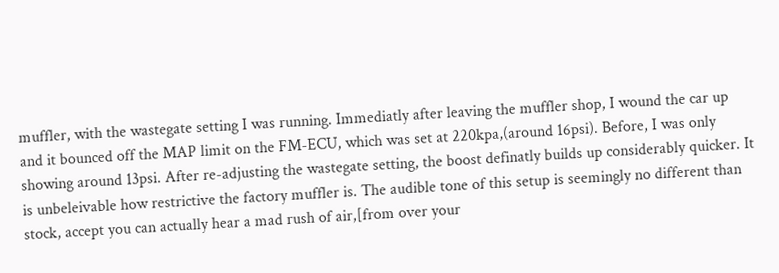muffler, with the wastegate setting I was running. Immediatly after leaving the muffler shop, I wound the car up and it bounced off the MAP limit on the FM-ECU, which was set at 220kpa,(around 16psi). Before, I was only showing around 13psi. After re-adjusting the wastegate setting, the boost definatly builds up considerably quicker. It is unbeleivable how restrictive the factory muffler is. The audible tone of this setup is seemingly no different than stock, accept you can actually hear a mad rush of air,[from over your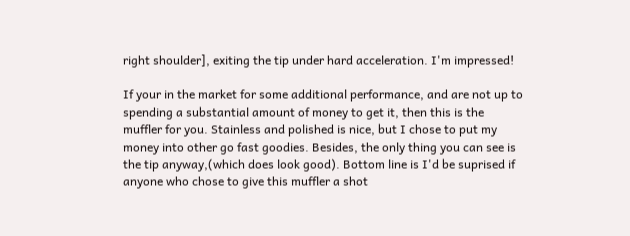right shoulder], exiting the tip under hard acceleration. I'm impressed!

If your in the market for some additional performance, and are not up to spending a substantial amount of money to get it, then this is the muffler for you. Stainless and polished is nice, but I chose to put my money into other go fast goodies. Besides, the only thing you can see is the tip anyway,(which does look good). Bottom line is I'd be suprised if anyone who chose to give this muffler a shot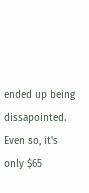ended up being dissapointed. Even so, it's only $65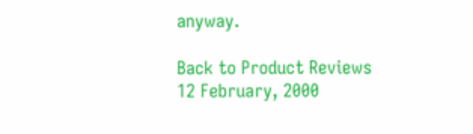anyway.

Back to Product Reviews 12 February, 2000